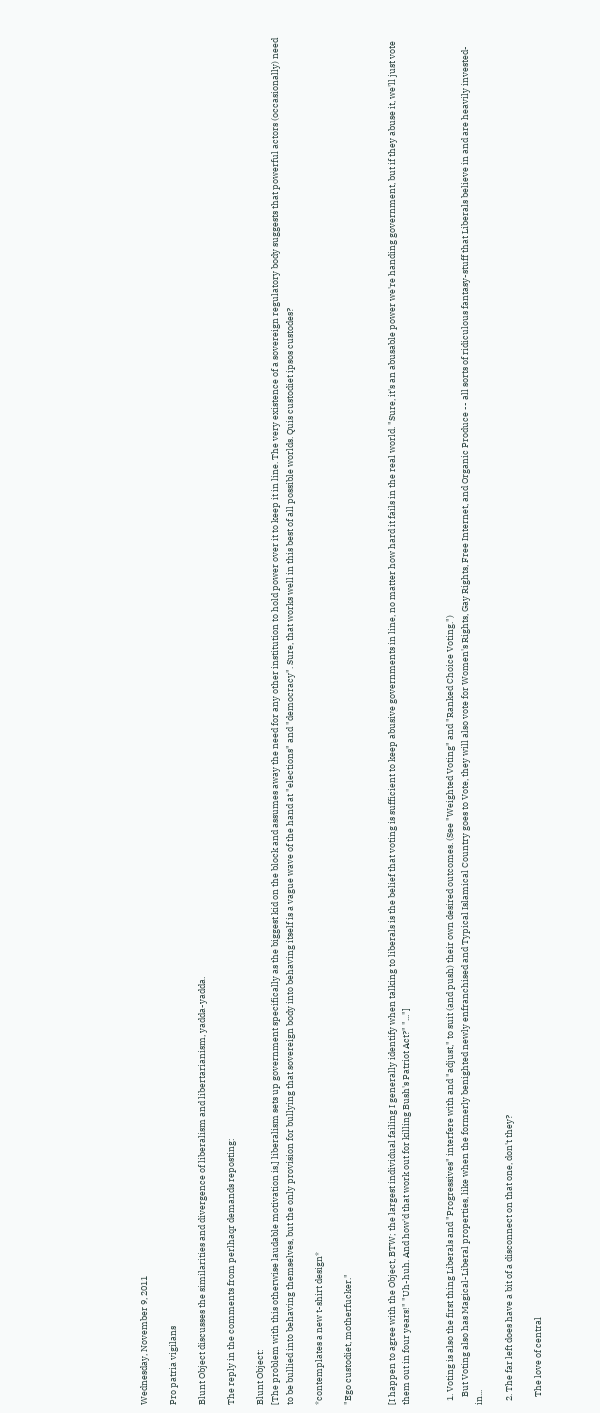Wednesday, November 9, 2011

Pro patria vigilans

Blunt Object discusses the similarities and divergence of liberalism and libertarianism, yadda-yadda.

The reply in the comments from perlhaqr demands reposting:

Blunt Object:
[The problem with this otherwise laudable motivation is,] liberalism sets up government specifically as the biggest kid on the block and assumes away the need for any other institution to hold power over it to keep it in line. The very existence of a sovereign regulatory body suggests that powerful actors (occasionally) need to be bullied into behaving themselves, but the only provision for bullying that sovereign body into behaving itself is a vague wave of the hand at "elections" and "democracy". Sure, that works well in this best of all possible worlds. Quis custodiet ipsos custodes?

*contemplates a new t-shirt design*

"Ego custodiet, motherfucker."


[I happen to agree with the Object, BTW; the largest individual failing I generally identify when talking to liberals is the belief that voting is sufficient to keep abusive governments in line, no matter how hard it fails in the real world. "Sure, it's an abusable power we're handing government, but if they abuse it, we'll just vote them out in four years!" "Uh-huh. And how'd that work out for killing Bush's Patriot Act?" "..."]


  1. Voting is also the first thing Liberals and "Progressives" interfere with and "adjust," to suit (and push) their own desired outcomes. (See "Weighted Voting" and "Ranked Choice Voting.")
    But Voting also has Magical-Liberal properties, like when the formerly benighted newly enfranchised and Typical Islamical Country goes to Vote, they will also vote for Women's Rights, Gay Rights, Free Internet, and Organic Produce -- all sorts of ridiculous fantasy-stuff that Liberals believe in and are heavily invested-in...

  2. The far left does have a bit of a disconnect on that one, don't they?

    The love of central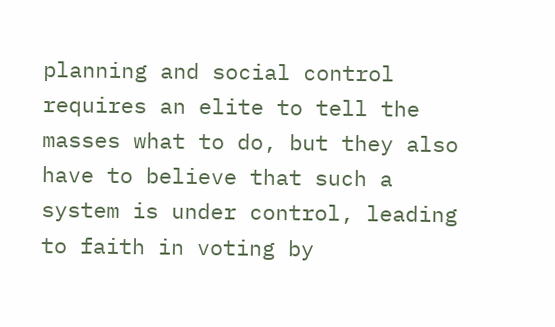planning and social control requires an elite to tell the masses what to do, but they also have to believe that such a system is under control, leading to faith in voting by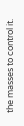the masses to control it.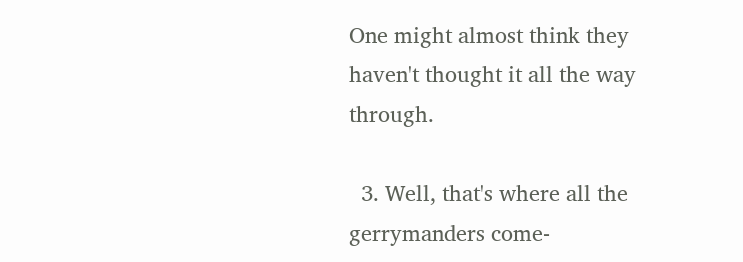One might almost think they haven't thought it all the way through.

  3. Well, that's where all the gerrymanders come-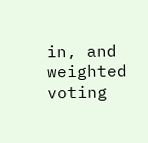in, and weighted voting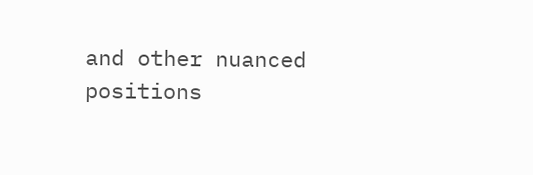and other nuanced positions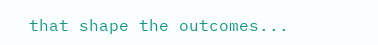that shape the outcomes...